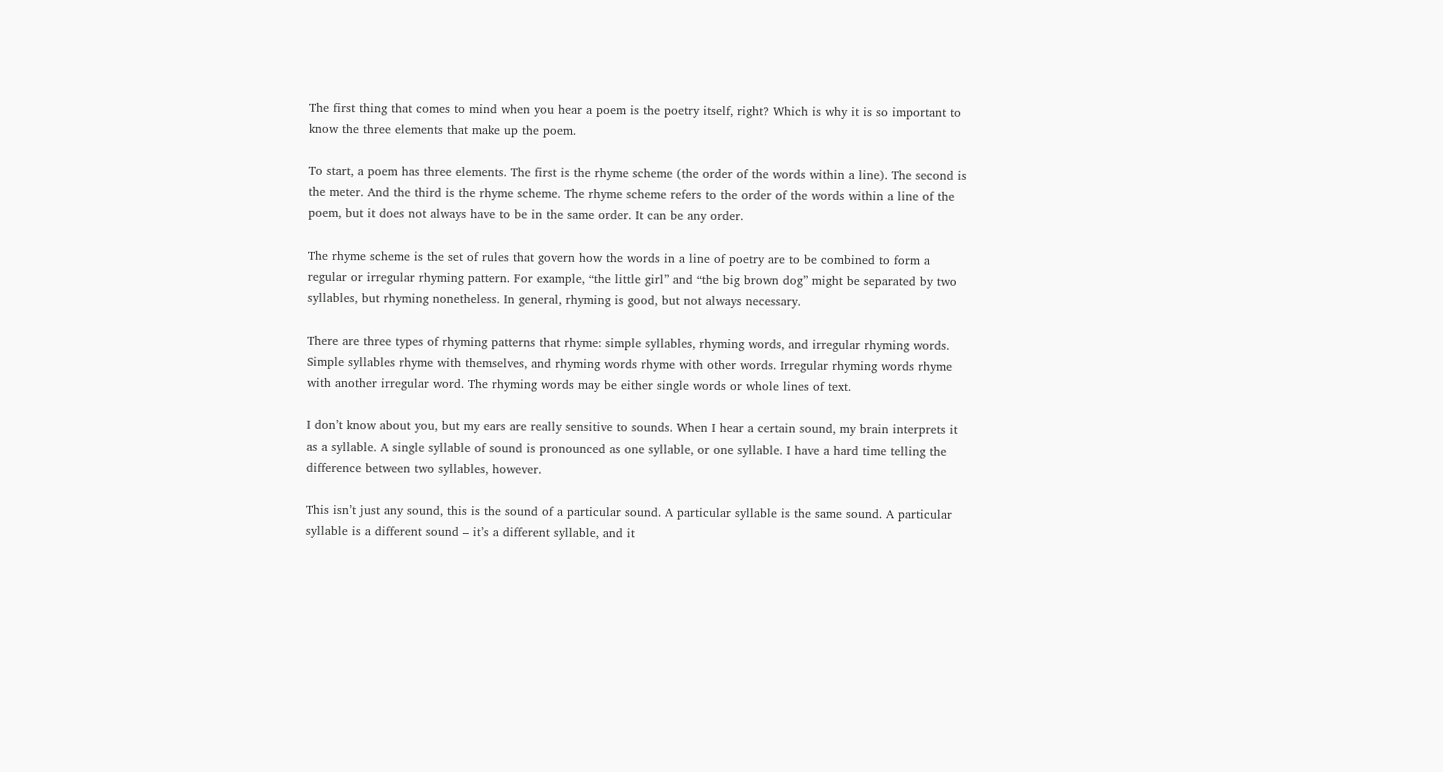The first thing that comes to mind when you hear a poem is the poetry itself, right? Which is why it is so important to know the three elements that make up the poem.

To start, a poem has three elements. The first is the rhyme scheme (the order of the words within a line). The second is the meter. And the third is the rhyme scheme. The rhyme scheme refers to the order of the words within a line of the poem, but it does not always have to be in the same order. It can be any order.

The rhyme scheme is the set of rules that govern how the words in a line of poetry are to be combined to form a regular or irregular rhyming pattern. For example, “the little girl” and “the big brown dog” might be separated by two syllables, but rhyming nonetheless. In general, rhyming is good, but not always necessary.

There are three types of rhyming patterns that rhyme: simple syllables, rhyming words, and irregular rhyming words. Simple syllables rhyme with themselves, and rhyming words rhyme with other words. Irregular rhyming words rhyme with another irregular word. The rhyming words may be either single words or whole lines of text.

I don’t know about you, but my ears are really sensitive to sounds. When I hear a certain sound, my brain interprets it as a syllable. A single syllable of sound is pronounced as one syllable, or one syllable. I have a hard time telling the difference between two syllables, however.

This isn’t just any sound, this is the sound of a particular sound. A particular syllable is the same sound. A particular syllable is a different sound – it’s a different syllable, and it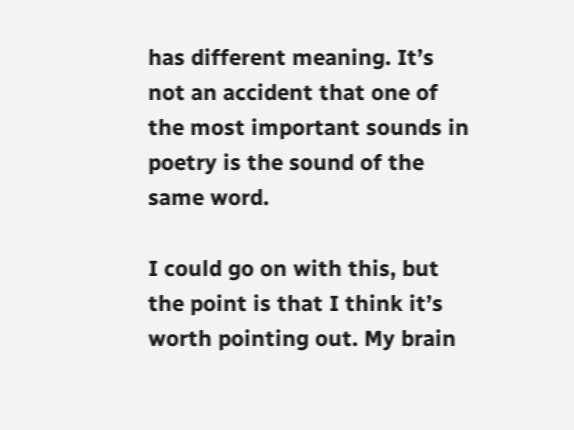has different meaning. It’s not an accident that one of the most important sounds in poetry is the sound of the same word.

I could go on with this, but the point is that I think it’s worth pointing out. My brain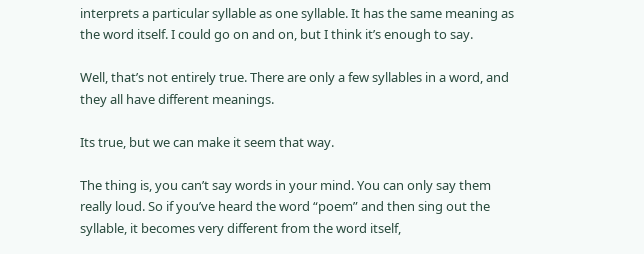interprets a particular syllable as one syllable. It has the same meaning as the word itself. I could go on and on, but I think it’s enough to say.

Well, that’s not entirely true. There are only a few syllables in a word, and they all have different meanings.

Its true, but we can make it seem that way.

The thing is, you can’t say words in your mind. You can only say them really loud. So if you’ve heard the word “poem” and then sing out the syllable, it becomes very different from the word itself,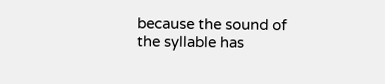because the sound of the syllable has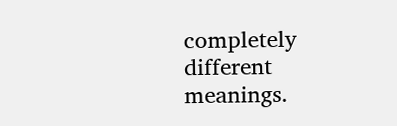completely different meanings.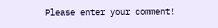Please enter your comment!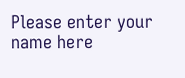Please enter your name here